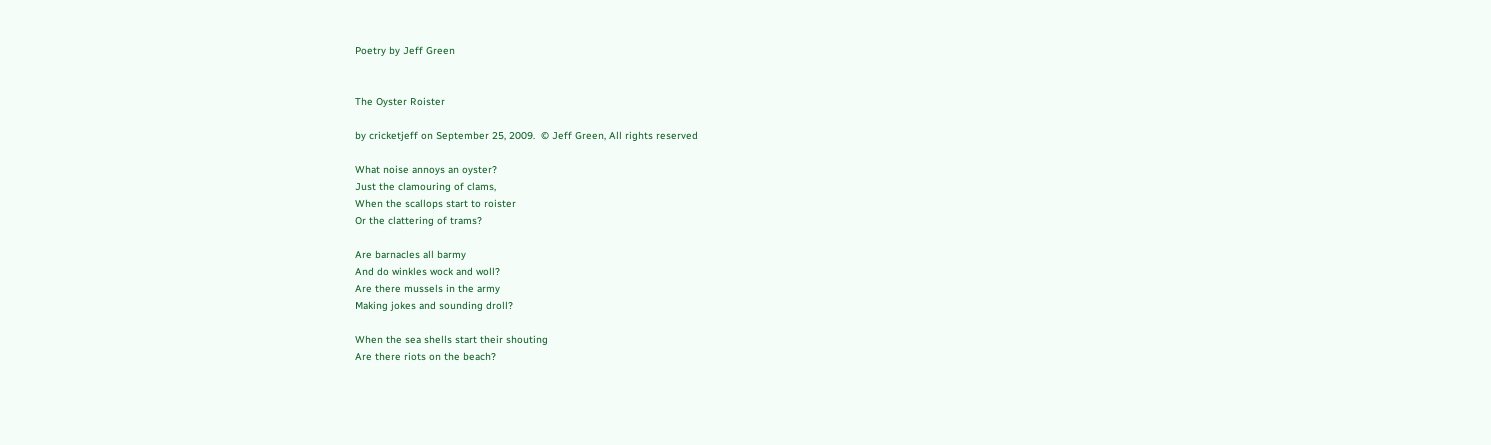Poetry by Jeff Green


The Oyster Roister

by cricketjeff on September 25, 2009.  © Jeff Green, All rights reserved

What noise annoys an oyster?
Just the clamouring of clams,
When the scallops start to roister
Or the clattering of trams?

Are barnacles all barmy
And do winkles wock and woll?
Are there mussels in the army
Making jokes and sounding droll?

When the sea shells start their shouting
Are there riots on the beach?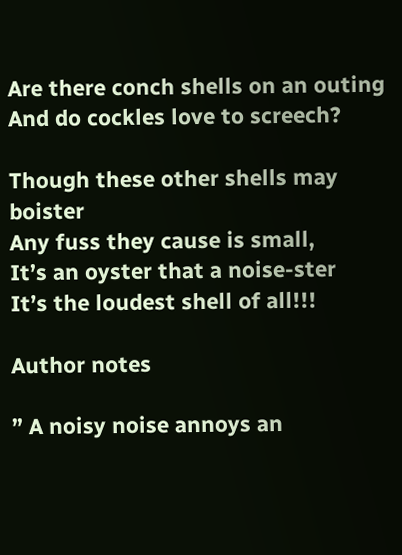Are there conch shells on an outing
And do cockles love to screech?

Though these other shells may boister
Any fuss they cause is small,
It’s an oyster that a noise-ster
It’s the loudest shell of all!!!

Author notes

” A noisy noise annoys an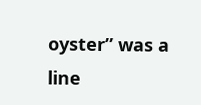oyster” was a line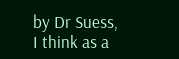by Dr Suess, I think as a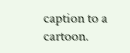caption to a cartoon.